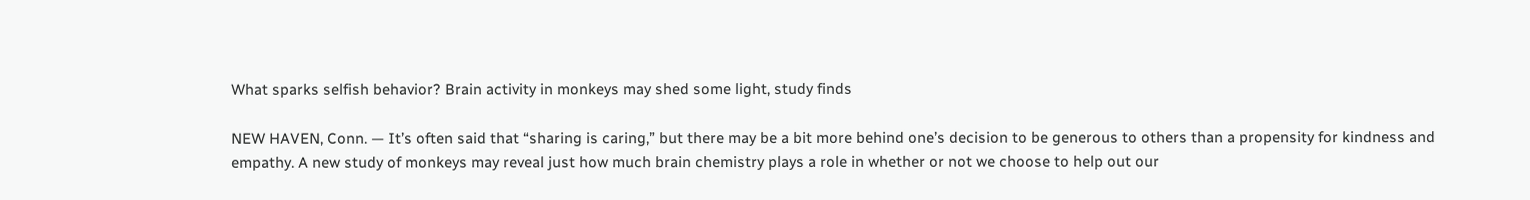What sparks selfish behavior? Brain activity in monkeys may shed some light, study finds

NEW HAVEN, Conn. — It’s often said that “sharing is caring,” but there may be a bit more behind one’s decision to be generous to others than a propensity for kindness and empathy. A new study of monkeys may reveal just how much brain chemistry plays a role in whether or not we choose to help out our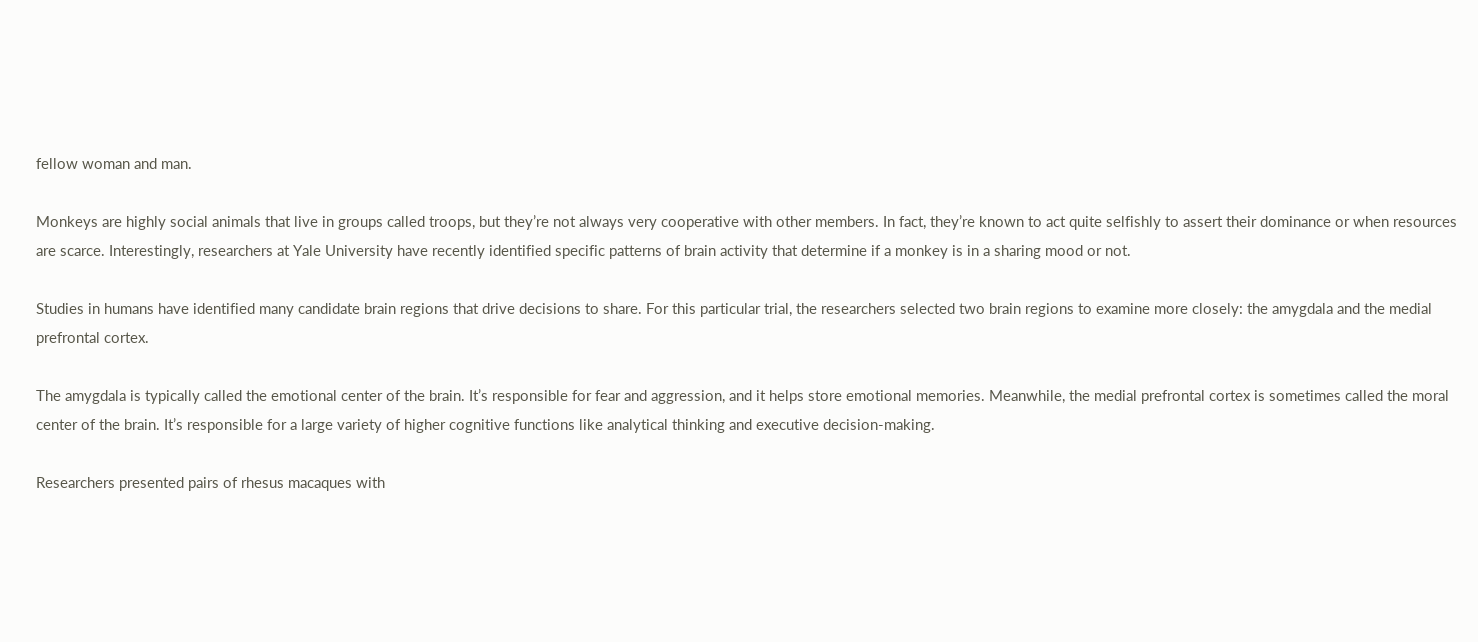fellow woman and man.

Monkeys are highly social animals that live in groups called troops, but they’re not always very cooperative with other members. In fact, they’re known to act quite selfishly to assert their dominance or when resources are scarce. Interestingly, researchers at Yale University have recently identified specific patterns of brain activity that determine if a monkey is in a sharing mood or not.

Studies in humans have identified many candidate brain regions that drive decisions to share. For this particular trial, the researchers selected two brain regions to examine more closely: the amygdala and the medial prefrontal cortex.

The amygdala is typically called the emotional center of the brain. It’s responsible for fear and aggression, and it helps store emotional memories. Meanwhile, the medial prefrontal cortex is sometimes called the moral center of the brain. It’s responsible for a large variety of higher cognitive functions like analytical thinking and executive decision-making.

Researchers presented pairs of rhesus macaques with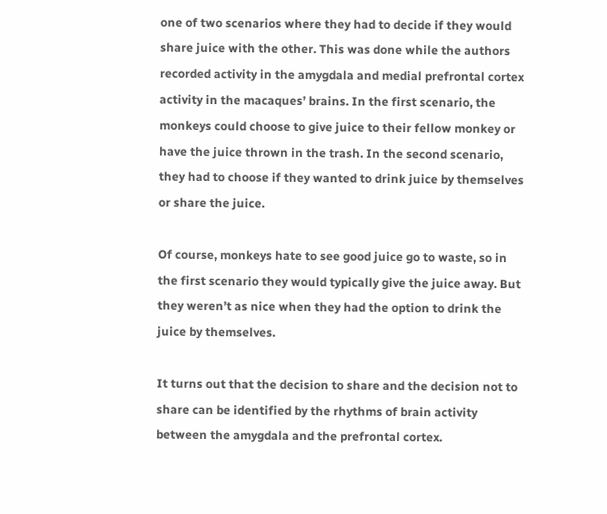one of two scenarios where they had to decide if they would share juice with the other. This was done while the authors recorded activity in the amygdala and medial prefrontal cortex activity in the macaques’ brains. In the first scenario, the monkeys could choose to give juice to their fellow monkey or have the juice thrown in the trash. In the second scenario, they had to choose if they wanted to drink juice by themselves or share the juice.

Of course, monkeys hate to see good juice go to waste, so in the first scenario they would typically give the juice away. But they weren’t as nice when they had the option to drink the juice by themselves.

It turns out that the decision to share and the decision not to share can be identified by the rhythms of brain activity between the amygdala and the prefrontal cortex.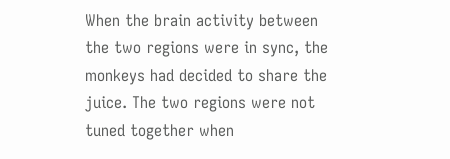When the brain activity between the two regions were in sync, the monkeys had decided to share the juice. The two regions were not tuned together when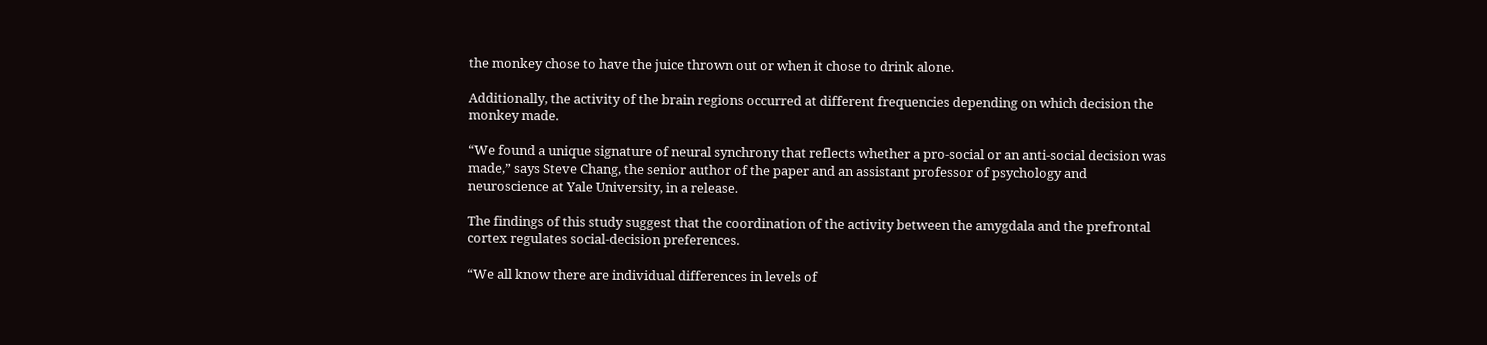the monkey chose to have the juice thrown out or when it chose to drink alone.

Additionally, the activity of the brain regions occurred at different frequencies depending on which decision the monkey made.

“We found a unique signature of neural synchrony that reflects whether a pro-social or an anti-social decision was made,” says Steve Chang, the senior author of the paper and an assistant professor of psychology and neuroscience at Yale University, in a release.

The findings of this study suggest that the coordination of the activity between the amygdala and the prefrontal cortex regulates social-decision preferences.

“We all know there are individual differences in levels of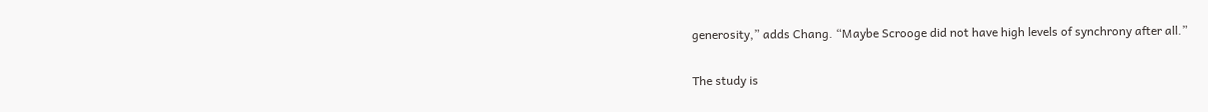generosity,” adds Chang. “Maybe Scrooge did not have high levels of synchrony after all.”

The study is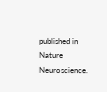published in Nature Neuroscience.